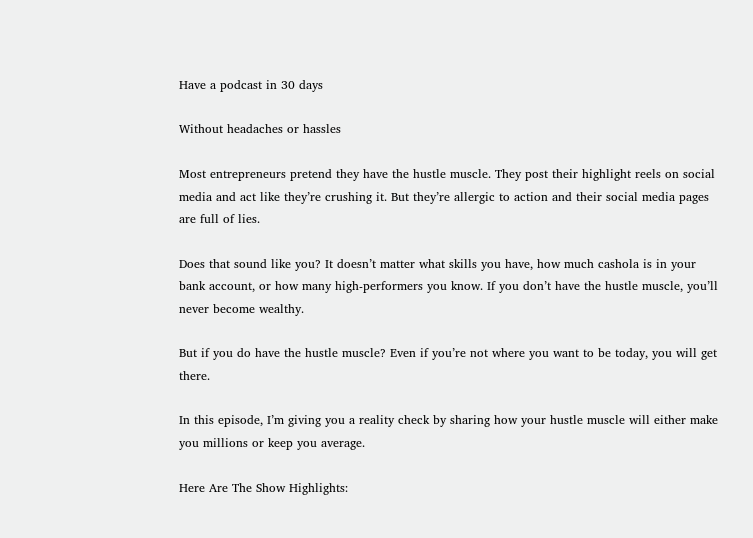Have a podcast in 30 days

Without headaches or hassles

Most entrepreneurs pretend they have the hustle muscle. They post their highlight reels on social media and act like they’re crushing it. But they’re allergic to action and their social media pages are full of lies.

Does that sound like you? It doesn’t matter what skills you have, how much cashola is in your bank account, or how many high-performers you know. If you don’t have the hustle muscle, you’ll never become wealthy.

But if you do have the hustle muscle? Even if you’re not where you want to be today, you will get there.

In this episode, I’m giving you a reality check by sharing how your hustle muscle will either make you millions or keep you average.

Here Are The Show Highlights: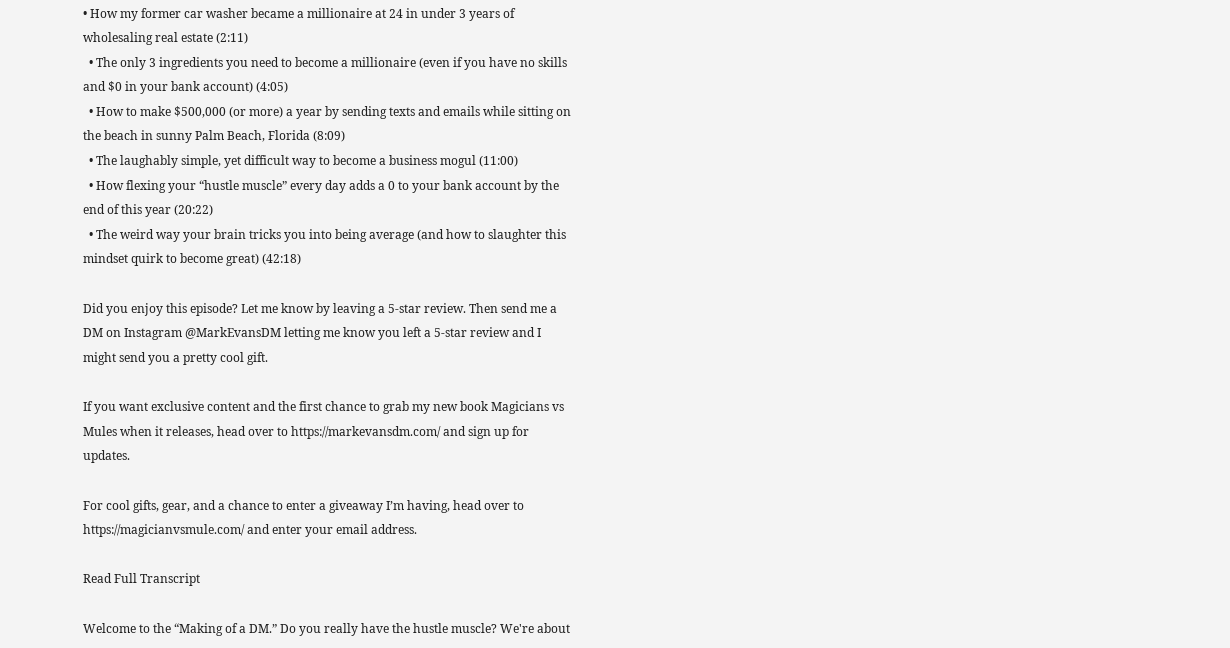• How my former car washer became a millionaire at 24 in under 3 years of wholesaling real estate (2:11)
  • The only 3 ingredients you need to become a millionaire (even if you have no skills and $0 in your bank account) (4:05)
  • How to make $500,000 (or more) a year by sending texts and emails while sitting on the beach in sunny Palm Beach, Florida (8:09)
  • The laughably simple, yet difficult way to become a business mogul (11:00)
  • How flexing your “hustle muscle” every day adds a 0 to your bank account by the end of this year (20:22)
  • The weird way your brain tricks you into being average (and how to slaughter this mindset quirk to become great) (42:18)

Did you enjoy this episode? Let me know by leaving a 5-star review. Then send me a DM on Instagram @MarkEvansDM letting me know you left a 5-star review and I might send you a pretty cool gift.

If you want exclusive content and the first chance to grab my new book Magicians vs Mules when it releases, head over to https://markevansdm.com/ and sign up for updates.

For cool gifts, gear, and a chance to enter a giveaway I’m having, head over to https://magicianvsmule.com/ and enter your email address.

Read Full Transcript

Welcome to the “Making of a DM.” Do you really have the hustle muscle? We're about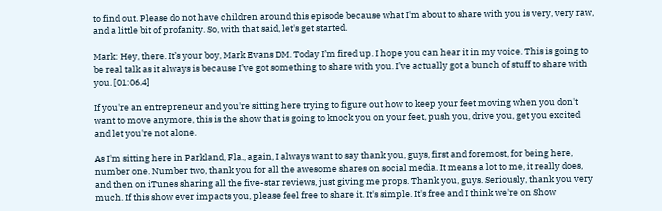to find out. Please do not have children around this episode because what I'm about to share with you is very, very raw, and a little bit of profanity. So, with that said, let's get started.

Mark: Hey, there. It’s your boy, Mark Evans DM. Today I’m fired up. I hope you can hear it in my voice. This is going to be real talk as it always is because I’ve got something to share with you. I’ve actually got a bunch of stuff to share with you. [01:06.4]

If you're an entrepreneur and you're sitting here trying to figure out how to keep your feet moving when you don't want to move anymore, this is the show that is going to knock you on your feet, push you, drive you, get you excited and let you're not alone.

As I'm sitting here in Parkland, Fla., again, I always want to say thank you, guys, first and foremost, for being here, number one. Number two, thank you for all the awesome shares on social media. It means a lot to me, it really does, and then on iTunes sharing all the five-star reviews, just giving me props. Thank you, guys. Seriously, thank you very much. If this show ever impacts you, please feel free to share it. It's simple. It's free and I think we're on Show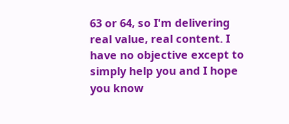63 or 64, so I'm delivering real value, real content. I have no objective except to simply help you and I hope you know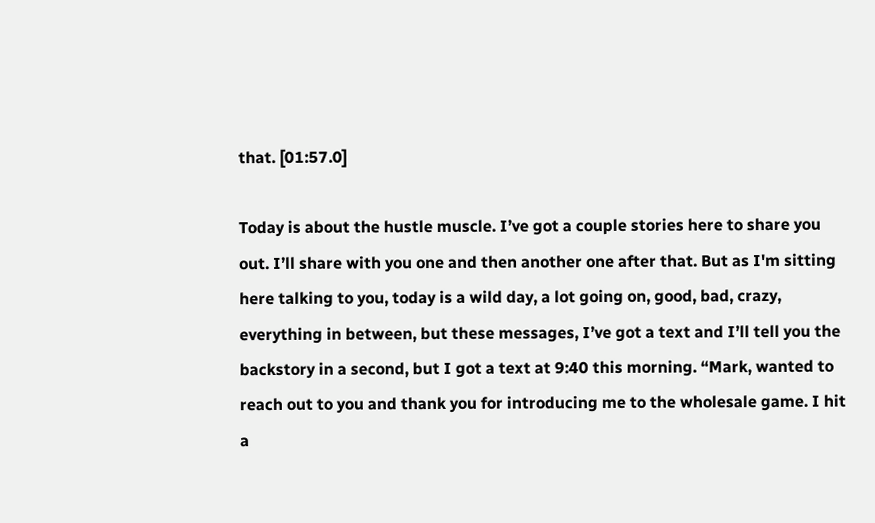that. [01:57.0]

Today is about the hustle muscle. I’ve got a couple stories here to share you out. I’ll share with you one and then another one after that. But as I'm sitting here talking to you, today is a wild day, a lot going on, good, bad, crazy, everything in between, but these messages, I’ve got a text and I’ll tell you the backstory in a second, but I got a text at 9:40 this morning. “Mark, wanted to reach out to you and thank you for introducing me to the wholesale game. I hit a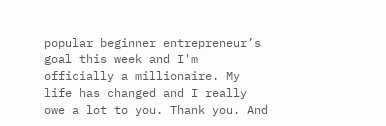popular beginner entrepreneur’s goal this week and I'm officially a millionaire. My life has changed and I really owe a lot to you. Thank you. And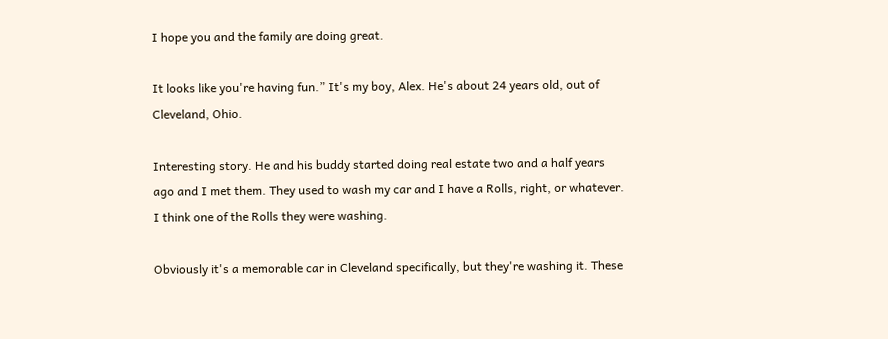I hope you and the family are doing great.

It looks like you're having fun.” It's my boy, Alex. He's about 24 years old, out of Cleveland, Ohio.

Interesting story. He and his buddy started doing real estate two and a half years ago and I met them. They used to wash my car and I have a Rolls, right, or whatever. I think one of the Rolls they were washing.

Obviously it's a memorable car in Cleveland specifically, but they're washing it. These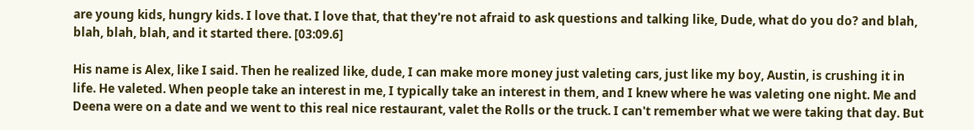are young kids, hungry kids. I love that. I love that, that they're not afraid to ask questions and talking like, Dude, what do you do? and blah, blah, blah, blah, and it started there. [03:09.6]

His name is Alex, like I said. Then he realized like, dude, I can make more money just valeting cars, just like my boy, Austin, is crushing it in life. He valeted. When people take an interest in me, I typically take an interest in them, and I knew where he was valeting one night. Me and Deena were on a date and we went to this real nice restaurant, valet the Rolls or the truck. I can't remember what we were taking that day. But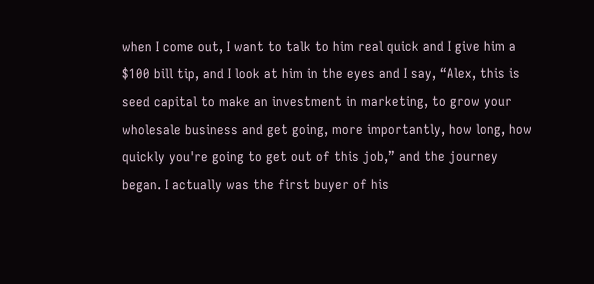when I come out, I want to talk to him real quick and I give him a $100 bill tip, and I look at him in the eyes and I say, “Alex, this is seed capital to make an investment in marketing, to grow your wholesale business and get going, more importantly, how long, how quickly you're going to get out of this job,” and the journey began. I actually was the first buyer of his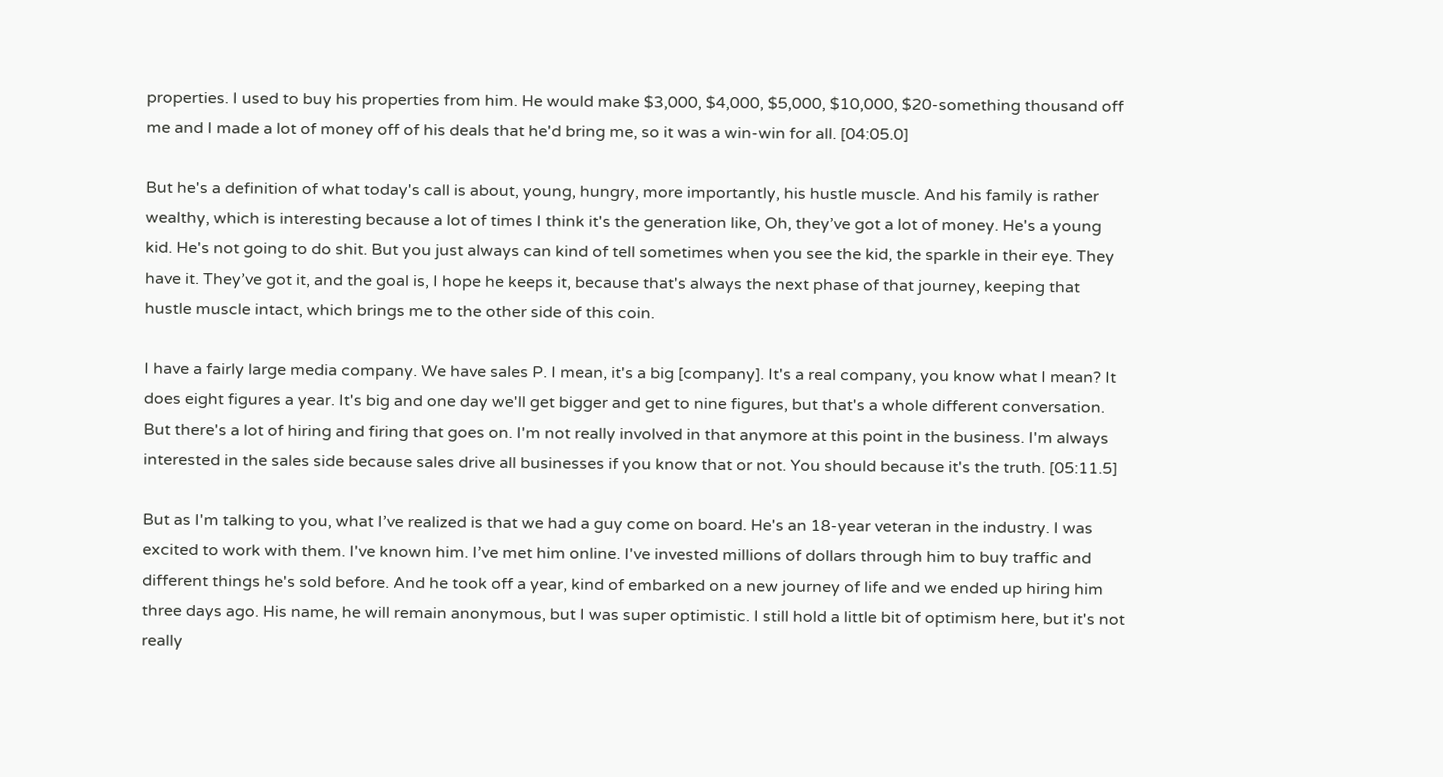properties. I used to buy his properties from him. He would make $3,000, $4,000, $5,000, $10,000, $20-something thousand off me and I made a lot of money off of his deals that he'd bring me, so it was a win-win for all. [04:05.0]

But he's a definition of what today's call is about, young, hungry, more importantly, his hustle muscle. And his family is rather wealthy, which is interesting because a lot of times I think it's the generation like, Oh, they’ve got a lot of money. He's a young kid. He's not going to do shit. But you just always can kind of tell sometimes when you see the kid, the sparkle in their eye. They have it. They’ve got it, and the goal is, I hope he keeps it, because that's always the next phase of that journey, keeping that hustle muscle intact, which brings me to the other side of this coin.

I have a fairly large media company. We have sales P. I mean, it's a big [company]. It's a real company, you know what I mean? It does eight figures a year. It's big and one day we'll get bigger and get to nine figures, but that's a whole different conversation. But there's a lot of hiring and firing that goes on. I'm not really involved in that anymore at this point in the business. I'm always interested in the sales side because sales drive all businesses if you know that or not. You should because it's the truth. [05:11.5]

But as I'm talking to you, what I’ve realized is that we had a guy come on board. He's an 18-year veteran in the industry. I was excited to work with them. I've known him. I’ve met him online. I've invested millions of dollars through him to buy traffic and different things he's sold before. And he took off a year, kind of embarked on a new journey of life and we ended up hiring him three days ago. His name, he will remain anonymous, but I was super optimistic. I still hold a little bit of optimism here, but it's not really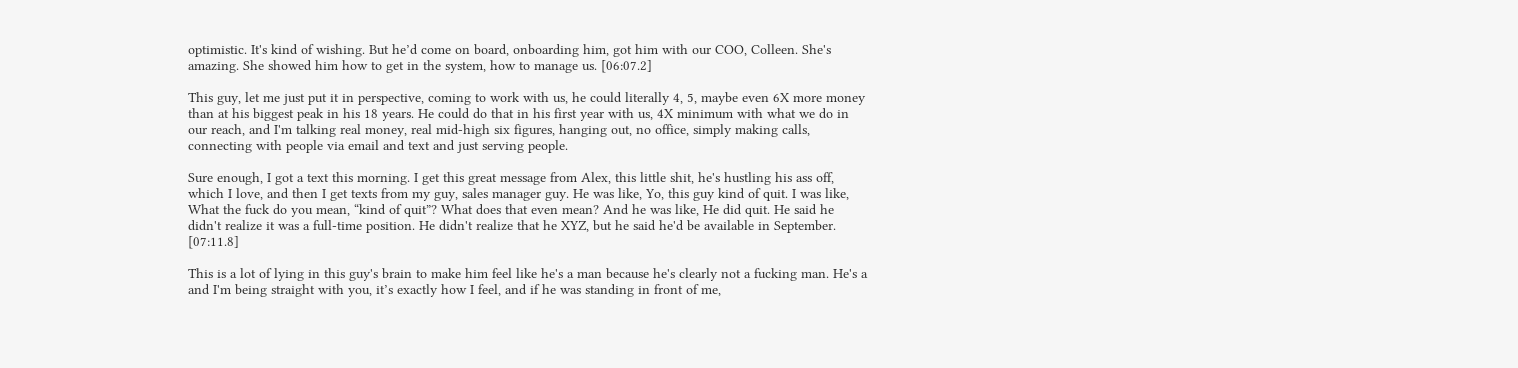optimistic. It's kind of wishing. But he’d come on board, onboarding him, got him with our COO, Colleen. She's amazing. She showed him how to get in the system, how to manage us. [06:07.2]

This guy, let me just put it in perspective, coming to work with us, he could literally 4, 5, maybe even 6X more money than at his biggest peak in his 18 years. He could do that in his first year with us, 4X minimum with what we do in our reach, and I'm talking real money, real mid-high six figures, hanging out, no office, simply making calls, connecting with people via email and text and just serving people.

Sure enough, I got a text this morning. I get this great message from Alex, this little shit, he's hustling his ass off, which I love, and then I get texts from my guy, sales manager guy. He was like, Yo, this guy kind of quit. I was like, What the fuck do you mean, “kind of quit”? What does that even mean? And he was like, He did quit. He said he didn't realize it was a full-time position. He didn't realize that he XYZ, but he said he'd be available in September. [07:11.8]

This is a lot of lying in this guy's brain to make him feel like he's a man because he's clearly not a fucking man. He's a and I'm being straight with you, it’s exactly how I feel, and if he was standing in front of me,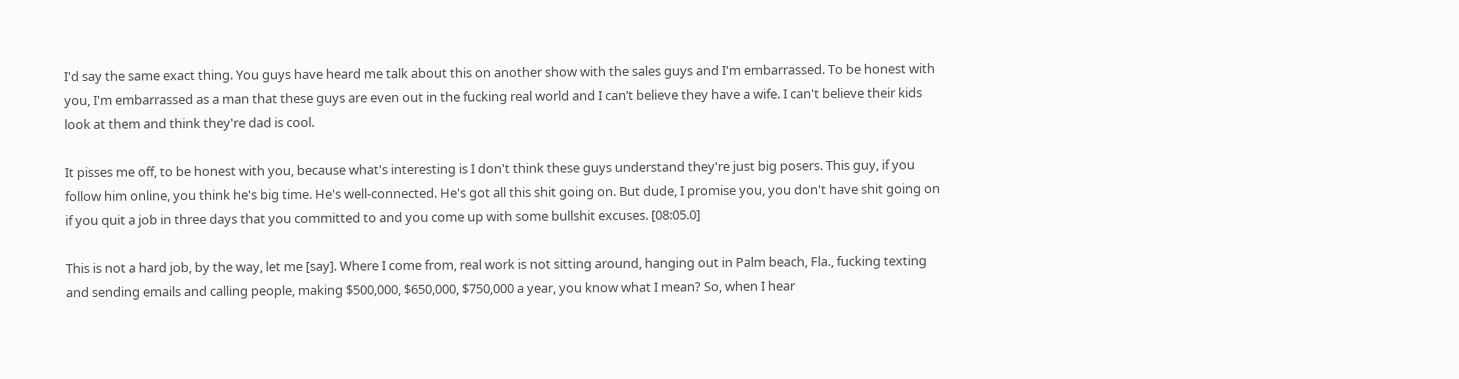I'd say the same exact thing. You guys have heard me talk about this on another show with the sales guys and I'm embarrassed. To be honest with you, I'm embarrassed as a man that these guys are even out in the fucking real world and I can’t believe they have a wife. I can't believe their kids look at them and think they're dad is cool.

It pisses me off, to be honest with you, because what's interesting is I don't think these guys understand they're just big posers. This guy, if you follow him online, you think he's big time. He's well-connected. He's got all this shit going on. But dude, I promise you, you don't have shit going on if you quit a job in three days that you committed to and you come up with some bullshit excuses. [08:05.0]

This is not a hard job, by the way, let me [say]. Where I come from, real work is not sitting around, hanging out in Palm beach, Fla., fucking texting and sending emails and calling people, making $500,000, $650,000, $750,000 a year, you know what I mean? So, when I hear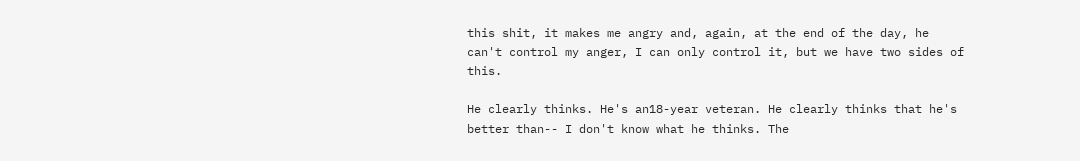this shit, it makes me angry and, again, at the end of the day, he can't control my anger, I can only control it, but we have two sides of this.

He clearly thinks. He's an18-year veteran. He clearly thinks that he's better than-- I don't know what he thinks. The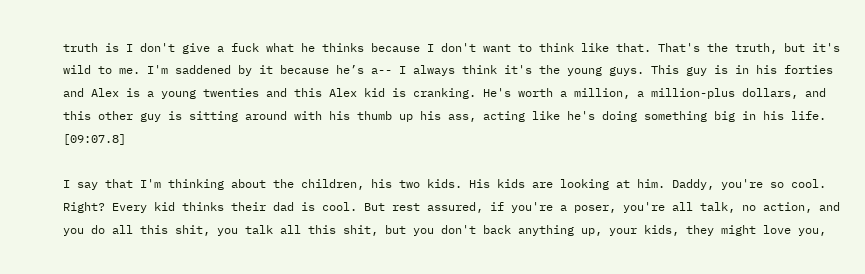truth is I don't give a fuck what he thinks because I don't want to think like that. That's the truth, but it's wild to me. I'm saddened by it because he’s a-- I always think it's the young guys. This guy is in his forties and Alex is a young twenties and this Alex kid is cranking. He's worth a million, a million-plus dollars, and this other guy is sitting around with his thumb up his ass, acting like he's doing something big in his life. [09:07.8]

I say that I'm thinking about the children, his two kids. His kids are looking at him. Daddy, you're so cool. Right? Every kid thinks their dad is cool. But rest assured, if you're a poser, you're all talk, no action, and you do all this shit, you talk all this shit, but you don't back anything up, your kids, they might love you,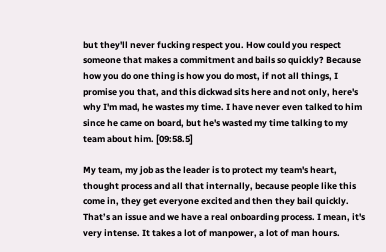but they'll never fucking respect you. How could you respect someone that makes a commitment and bails so quickly? Because how you do one thing is how you do most, if not all things, I promise you that, and this dickwad sits here and not only, here's why I'm mad, he wastes my time. I have never even talked to him since he came on board, but he's wasted my time talking to my team about him. [09:58.5]

My team, my job as the leader is to protect my team's heart, thought process and all that internally, because people like this come in, they get everyone excited and then they bail quickly. That’s an issue and we have a real onboarding process. I mean, it's very intense. It takes a lot of manpower, a lot of man hours.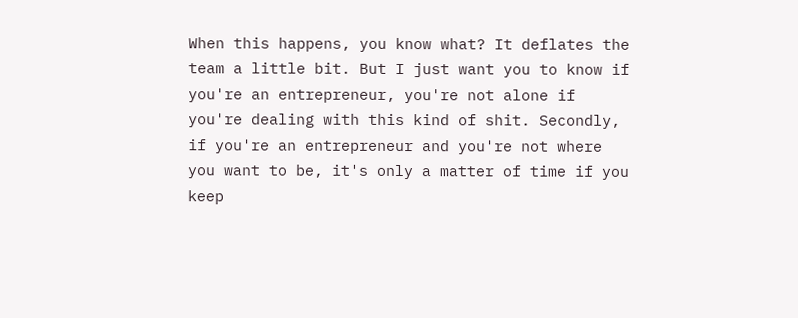When this happens, you know what? It deflates the team a little bit. But I just want you to know if you're an entrepreneur, you're not alone if you're dealing with this kind of shit. Secondly, if you're an entrepreneur and you're not where you want to be, it's only a matter of time if you keep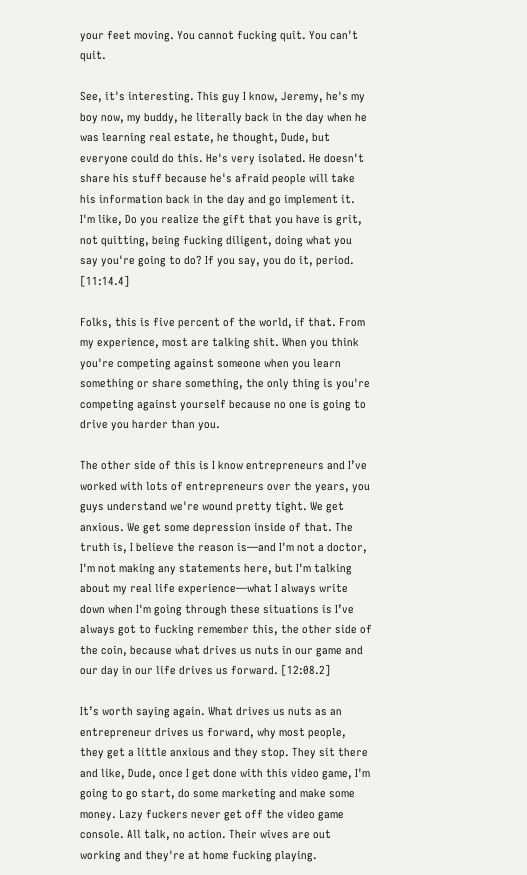your feet moving. You cannot fucking quit. You can't quit.

See, it's interesting. This guy I know, Jeremy, he's my boy now, my buddy, he literally back in the day when he was learning real estate, he thought, Dude, but everyone could do this. He's very isolated. He doesn't share his stuff because he's afraid people will take his information back in the day and go implement it. I'm like, Do you realize the gift that you have is grit, not quitting, being fucking diligent, doing what you say you're going to do? If you say, you do it, period. [11:14.4]

Folks, this is five percent of the world, if that. From my experience, most are talking shit. When you think you're competing against someone when you learn something or share something, the only thing is you're competing against yourself because no one is going to drive you harder than you.

The other side of this is I know entrepreneurs and I’ve worked with lots of entrepreneurs over the years, you guys understand we're wound pretty tight. We get anxious. We get some depression inside of that. The truth is, I believe the reason is—and I'm not a doctor, I'm not making any statements here, but I'm talking about my real life experience—what I always write down when I'm going through these situations is I’ve always got to fucking remember this, the other side of the coin, because what drives us nuts in our game and our day in our life drives us forward. [12:08.2]

It’s worth saying again. What drives us nuts as an entrepreneur drives us forward, why most people, they get a little anxious and they stop. They sit there and like, Dude, once I get done with this video game, I'm going to go start, do some marketing and make some money. Lazy fuckers never get off the video game console. All talk, no action. Their wives are out working and they're at home fucking playing.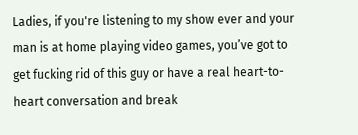Ladies, if you're listening to my show ever and your man is at home playing video games, you’ve got to get fucking rid of this guy or have a real heart-to-heart conversation and break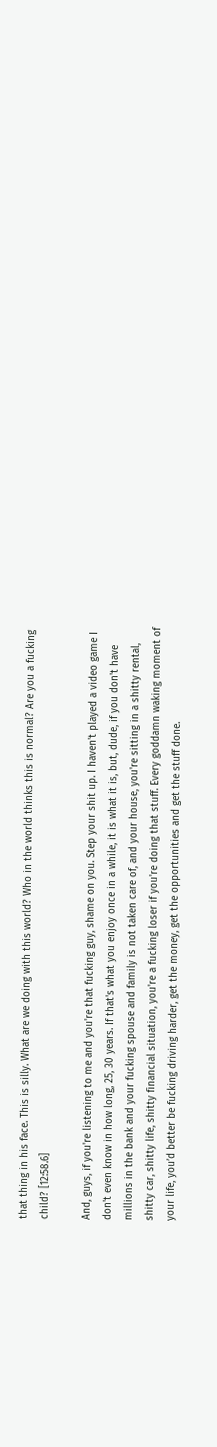that thing in his face. This is silly. What are we doing with this world? Who in the world thinks this is normal? Are you a fucking child? [12:58.6]

And, guys, if you're listening to me and you're that fucking guy, shame on you. Step your shit up. I haven't played a video game I don't even know in how long, 25, 30 years. If that's what you enjoy once in a while, it is what it is, but, dude, if you don't have millions in the bank and your fucking spouse and family is not taken care of, and your house, you're sitting in a shitty rental, shitty car, shitty life, shitty financial situation, you're a fucking loser if you're doing that stuff. Every goddamn waking moment of your life, you’d better be fucking driving harder, get the money, get the opportunities and get the stuff done.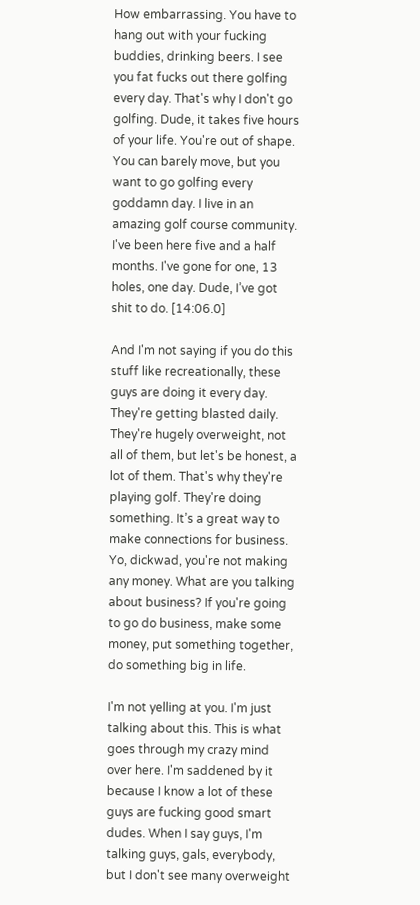How embarrassing. You have to hang out with your fucking buddies, drinking beers. I see you fat fucks out there golfing every day. That's why I don't go golfing. Dude, it takes five hours of your life. You're out of shape. You can barely move, but you want to go golfing every goddamn day. I live in an amazing golf course community. I've been here five and a half months. I've gone for one, 13 holes, one day. Dude, I’ve got shit to do. [14:06.0]

And I'm not saying if you do this stuff like recreationally, these guys are doing it every day. They're getting blasted daily. They're hugely overweight, not all of them, but let's be honest, a lot of them. That's why they're playing golf. They're doing something. It’s a great way to make connections for business. Yo, dickwad, you're not making any money. What are you talking about business? If you're going to go do business, make some money, put something together, do something big in life.

I'm not yelling at you. I'm just talking about this. This is what goes through my crazy mind over here. I'm saddened by it because I know a lot of these guys are fucking good smart dudes. When I say guys, I'm talking guys, gals, everybody, but I don't see many overweight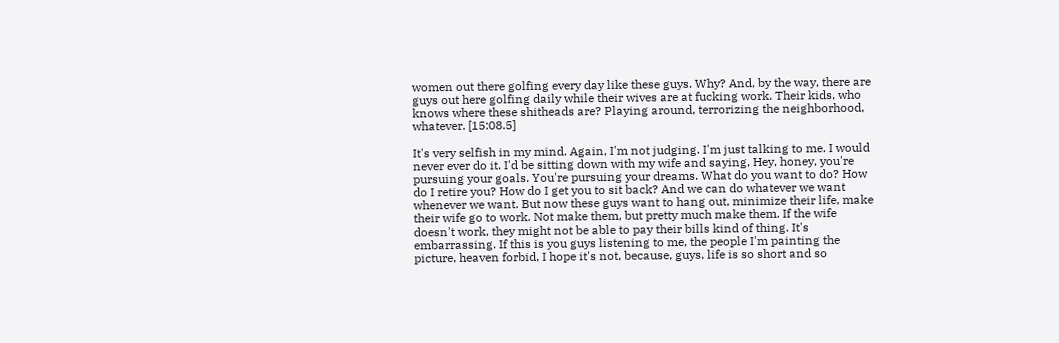women out there golfing every day like these guys. Why? And, by the way, there are guys out here golfing daily while their wives are at fucking work. Their kids, who knows where these shitheads are? Playing around, terrorizing the neighborhood, whatever. [15:08.5]

It's very selfish in my mind. Again, I'm not judging. I'm just talking to me. I would never ever do it. I'd be sitting down with my wife and saying, Hey, honey, you're pursuing your goals. You're pursuing your dreams. What do you want to do? How do I retire you? How do I get you to sit back? And we can do whatever we want whenever we want. But now these guys want to hang out, minimize their life, make their wife go to work. Not make them, but pretty much make them. If the wife doesn't work, they might not be able to pay their bills kind of thing. It's embarrassing. If this is you guys listening to me, the people I'm painting the picture, heaven forbid, I hope it's not, because, guys, life is so short and so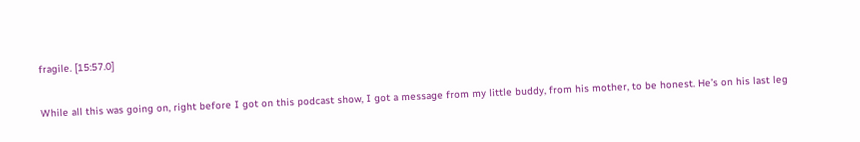fragile. [15:57.0]

While all this was going on, right before I got on this podcast show, I got a message from my little buddy, from his mother, to be honest. He’s on his last leg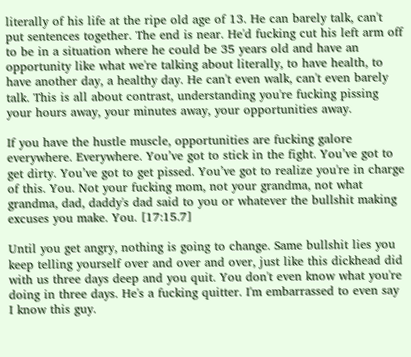literally of his life at the ripe old age of 13. He can barely talk, can't put sentences together. The end is near. He'd fucking cut his left arm off to be in a situation where he could be 35 years old and have an opportunity like what we're talking about literally, to have health, to have another day, a healthy day. He can't even walk, can't even barely talk. This is all about contrast, understanding you're fucking pissing your hours away, your minutes away, your opportunities away.

If you have the hustle muscle, opportunities are fucking galore everywhere. Everywhere. You’ve got to stick in the fight. You’ve got to get dirty. You’ve got to get pissed. You’ve got to realize you're in charge of this. You. Not your fucking mom, not your grandma, not what grandma, dad, daddy's dad said to you or whatever the bullshit making excuses you make. You. [17:15.7]

Until you get angry, nothing is going to change. Same bullshit lies you keep telling yourself over and over and over, just like this dickhead did with us three days deep and you quit. You don't even know what you're doing in three days. He's a fucking quitter. I'm embarrassed to even say I know this guy.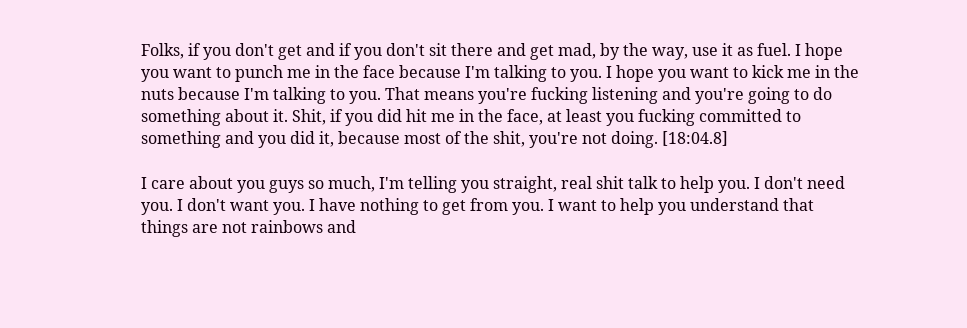Folks, if you don't get and if you don't sit there and get mad, by the way, use it as fuel. I hope you want to punch me in the face because I'm talking to you. I hope you want to kick me in the nuts because I'm talking to you. That means you're fucking listening and you're going to do something about it. Shit, if you did hit me in the face, at least you fucking committed to something and you did it, because most of the shit, you're not doing. [18:04.8]

I care about you guys so much, I'm telling you straight, real shit talk to help you. I don't need you. I don't want you. I have nothing to get from you. I want to help you understand that things are not rainbows and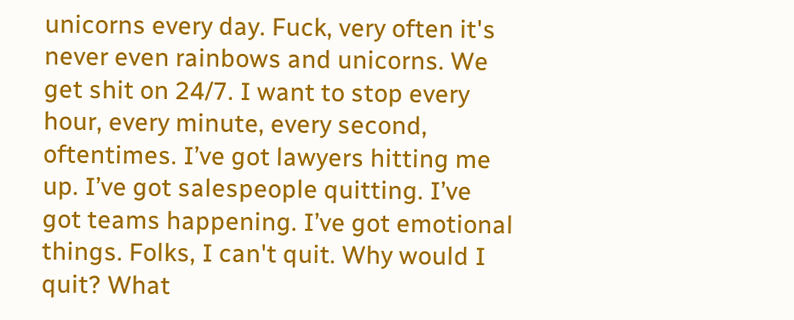unicorns every day. Fuck, very often it's never even rainbows and unicorns. We get shit on 24/7. I want to stop every hour, every minute, every second, oftentimes. I’ve got lawyers hitting me up. I’ve got salespeople quitting. I’ve got teams happening. I’ve got emotional things. Folks, I can't quit. Why would I quit? What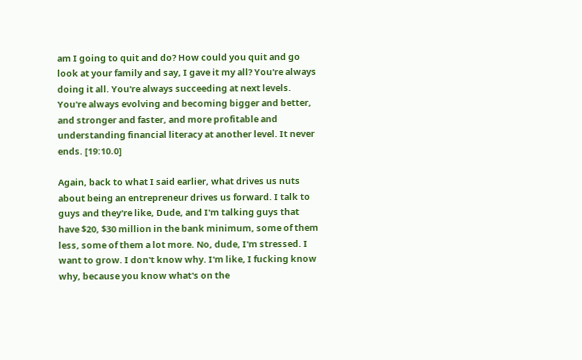am I going to quit and do? How could you quit and go look at your family and say, I gave it my all? You're always doing it all. You're always succeeding at next levels. You're always evolving and becoming bigger and better, and stronger and faster, and more profitable and understanding financial literacy at another level. It never ends. [19:10.0]

Again, back to what I said earlier, what drives us nuts about being an entrepreneur drives us forward. I talk to guys and they're like, Dude, and I'm talking guys that have $20, $30 million in the bank minimum, some of them less, some of them a lot more. No, dude, I'm stressed. I want to grow. I don't know why. I'm like, I fucking know why, because you know what's on the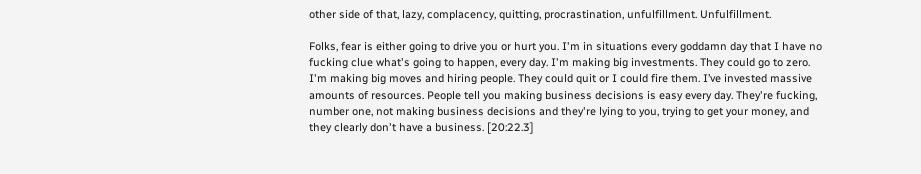other side of that, lazy, complacency, quitting, procrastination, unfulfillment. Unfulfillment.

Folks, fear is either going to drive you or hurt you. I'm in situations every goddamn day that I have no fucking clue what's going to happen, every day. I'm making big investments. They could go to zero. I'm making big moves and hiring people. They could quit or I could fire them. I’ve invested massive amounts of resources. People tell you making business decisions is easy every day. They're fucking, number one, not making business decisions and they're lying to you, trying to get your money, and they clearly don't have a business. [20:22.3]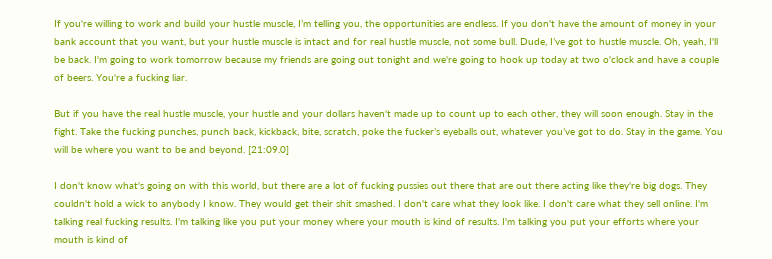If you're willing to work and build your hustle muscle, I’m telling you, the opportunities are endless. If you don't have the amount of money in your bank account that you want, but your hustle muscle is intact and for real hustle muscle, not some bull. Dude, I’ve got to hustle muscle. Oh, yeah, I'll be back. I'm going to work tomorrow because my friends are going out tonight and we're going to hook up today at two o'clock and have a couple of beers. You're a fucking liar.

But if you have the real hustle muscle, your hustle and your dollars haven't made up to count up to each other, they will soon enough. Stay in the fight. Take the fucking punches, punch back, kickback, bite, scratch, poke the fucker’s eyeballs out, whatever you’ve got to do. Stay in the game. You will be where you want to be and beyond. [21:09.0]

I don't know what's going on with this world, but there are a lot of fucking pussies out there that are out there acting like they're big dogs. They couldn't hold a wick to anybody I know. They would get their shit smashed. I don't care what they look like. I don't care what they sell online. I'm talking real fucking results. I'm talking like you put your money where your mouth is kind of results. I'm talking you put your efforts where your mouth is kind of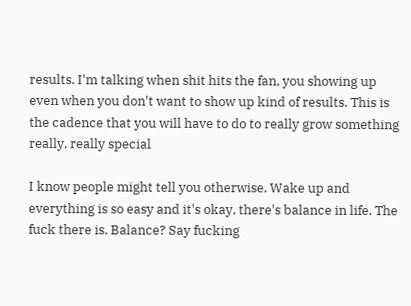results. I'm talking when shit hits the fan, you showing up even when you don't want to show up kind of results. This is the cadence that you will have to do to really grow something really, really special

I know people might tell you otherwise. Wake up and everything is so easy and it's okay, there's balance in life. The fuck there is. Balance? Say fucking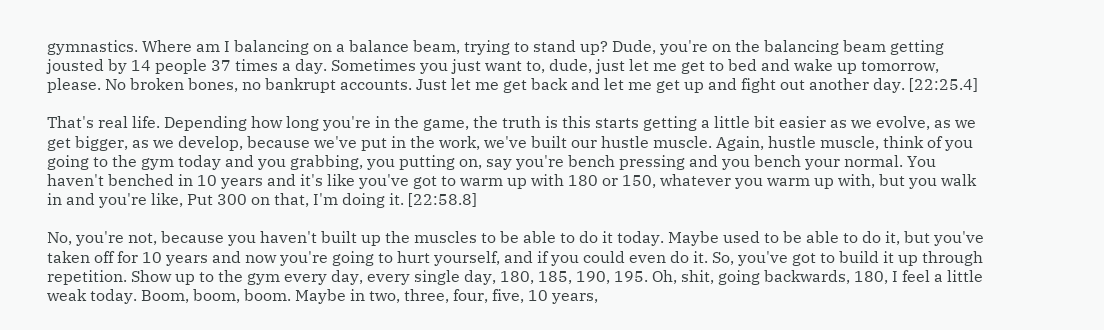gymnastics. Where am I balancing on a balance beam, trying to stand up? Dude, you're on the balancing beam getting jousted by 14 people 37 times a day. Sometimes you just want to, dude, just let me get to bed and wake up tomorrow, please. No broken bones, no bankrupt accounts. Just let me get back and let me get up and fight out another day. [22:25.4]

That's real life. Depending how long you're in the game, the truth is this starts getting a little bit easier as we evolve, as we get bigger, as we develop, because we've put in the work, we've built our hustle muscle. Again, hustle muscle, think of you going to the gym today and you grabbing, you putting on, say you're bench pressing and you bench your normal. You haven't benched in 10 years and it's like you've got to warm up with 180 or 150, whatever you warm up with, but you walk in and you're like, Put 300 on that, I'm doing it. [22:58.8]

No, you're not, because you haven't built up the muscles to be able to do it today. Maybe used to be able to do it, but you've taken off for 10 years and now you're going to hurt yourself, and if you could even do it. So, you've got to build it up through repetition. Show up to the gym every day, every single day, 180, 185, 190, 195. Oh, shit, going backwards, 180, I feel a little weak today. Boom, boom, boom. Maybe in two, three, four, five, 10 years,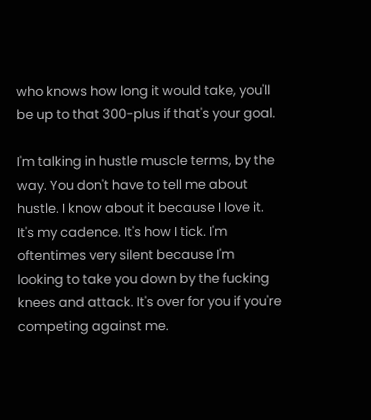who knows how long it would take, you'll be up to that 300-plus if that's your goal.

I'm talking in hustle muscle terms, by the way. You don't have to tell me about hustle. I know about it because I love it. It's my cadence. It's how I tick. I'm oftentimes very silent because I'm looking to take you down by the fucking knees and attack. It's over for you if you're competing against me.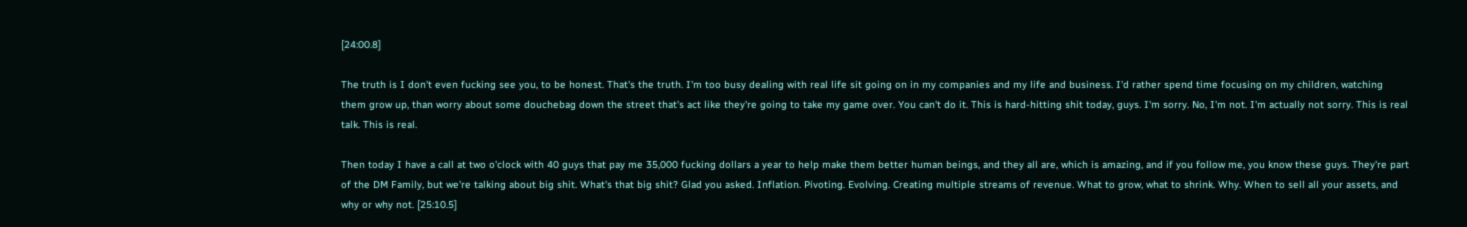[24:00.8]

The truth is I don't even fucking see you, to be honest. That's the truth. I'm too busy dealing with real life sit going on in my companies and my life and business. I'd rather spend time focusing on my children, watching them grow up, than worry about some douchebag down the street that's act like they're going to take my game over. You can't do it. This is hard-hitting shit today, guys. I'm sorry. No, I'm not. I'm actually not sorry. This is real talk. This is real.

Then today I have a call at two o'clock with 40 guys that pay me 35,000 fucking dollars a year to help make them better human beings, and they all are, which is amazing, and if you follow me, you know these guys. They're part of the DM Family, but we're talking about big shit. What's that big shit? Glad you asked. Inflation. Pivoting. Evolving. Creating multiple streams of revenue. What to grow, what to shrink. Why. When to sell all your assets, and why or why not. [25:10.5]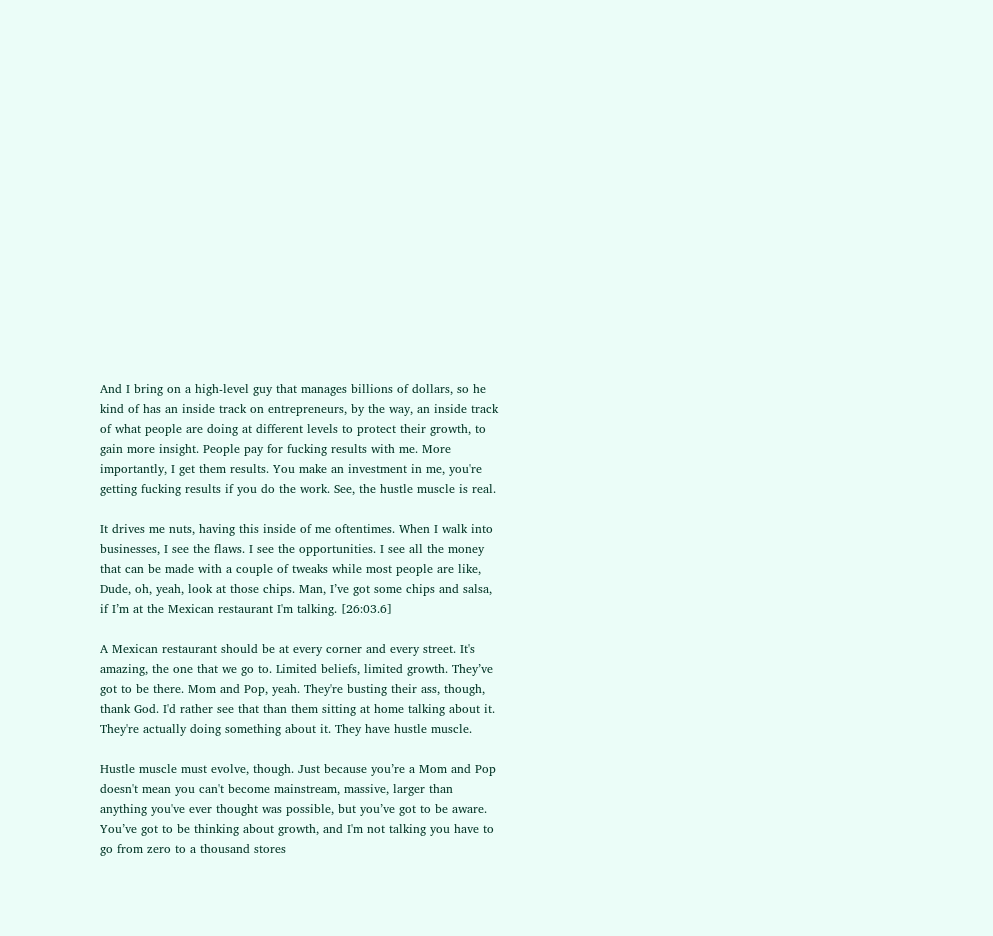And I bring on a high-level guy that manages billions of dollars, so he kind of has an inside track on entrepreneurs, by the way, an inside track of what people are doing at different levels to protect their growth, to gain more insight. People pay for fucking results with me. More importantly, I get them results. You make an investment in me, you're getting fucking results if you do the work. See, the hustle muscle is real.

It drives me nuts, having this inside of me oftentimes. When I walk into businesses, I see the flaws. I see the opportunities. I see all the money that can be made with a couple of tweaks while most people are like, Dude, oh, yeah, look at those chips. Man, I’ve got some chips and salsa, if I’m at the Mexican restaurant I'm talking. [26:03.6]

A Mexican restaurant should be at every corner and every street. It's amazing, the one that we go to. Limited beliefs, limited growth. They’ve got to be there. Mom and Pop, yeah. They're busting their ass, though, thank God. I'd rather see that than them sitting at home talking about it. They're actually doing something about it. They have hustle muscle.

Hustle muscle must evolve, though. Just because you’re a Mom and Pop doesn't mean you can't become mainstream, massive, larger than anything you've ever thought was possible, but you’ve got to be aware. You’ve got to be thinking about growth, and I'm not talking you have to go from zero to a thousand stores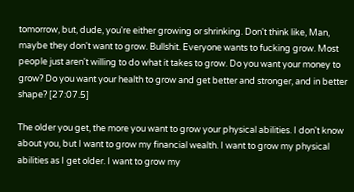tomorrow, but, dude, you're either growing or shrinking. Don't think like, Man, maybe they don't want to grow. Bullshit. Everyone wants to fucking grow. Most people just aren't willing to do what it takes to grow. Do you want your money to grow? Do you want your health to grow and get better and stronger, and in better shape? [27:07.5]

The older you get, the more you want to grow your physical abilities. I don't know about you, but I want to grow my financial wealth. I want to grow my physical abilities as I get older. I want to grow my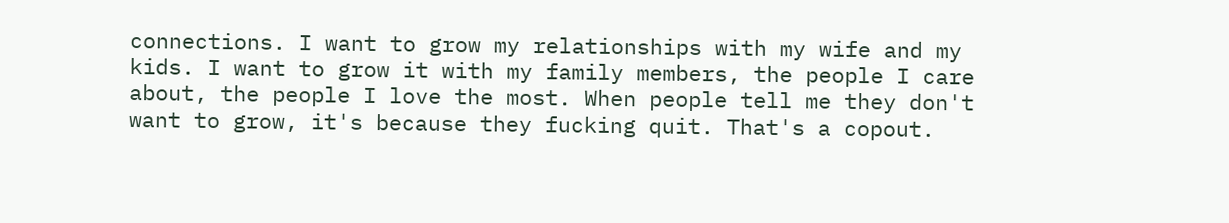connections. I want to grow my relationships with my wife and my kids. I want to grow it with my family members, the people I care about, the people I love the most. When people tell me they don't want to grow, it's because they fucking quit. That's a copout.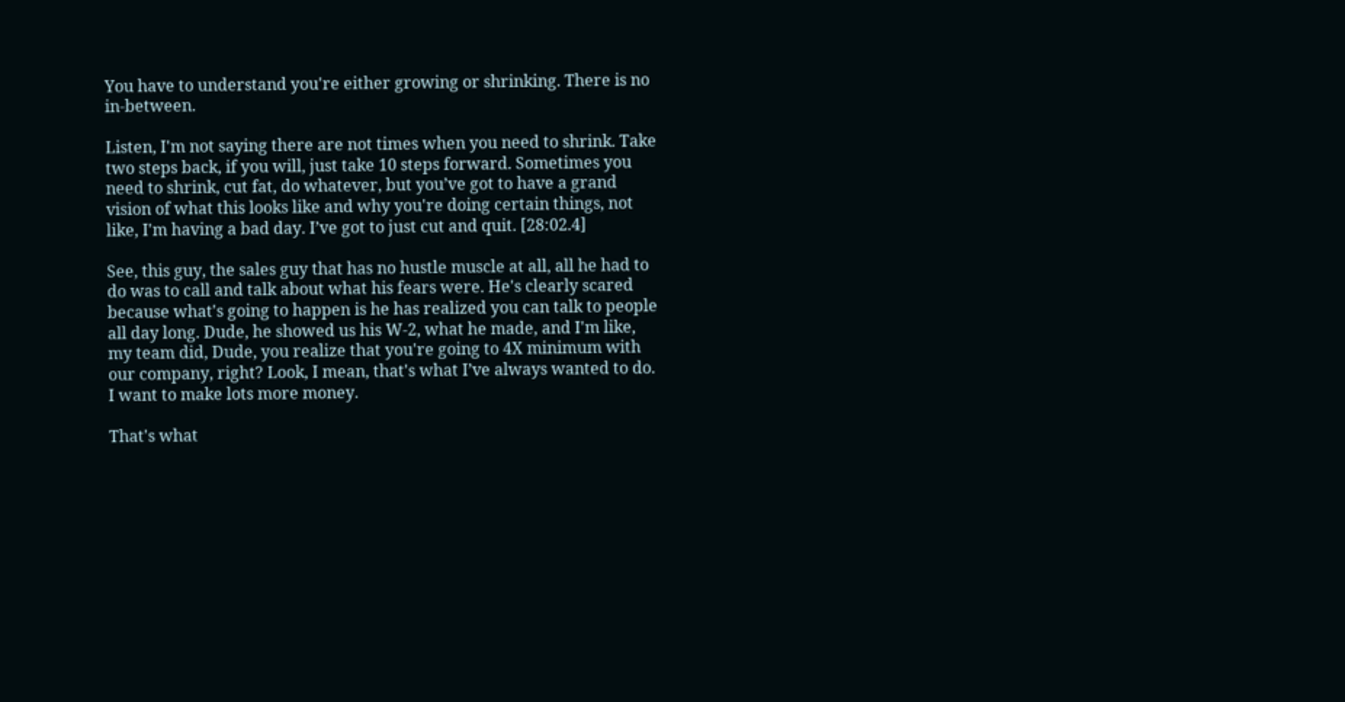You have to understand you're either growing or shrinking. There is no in-between.

Listen, I'm not saying there are not times when you need to shrink. Take two steps back, if you will, just take 10 steps forward. Sometimes you need to shrink, cut fat, do whatever, but you’ve got to have a grand vision of what this looks like and why you're doing certain things, not like, I'm having a bad day. I’ve got to just cut and quit. [28:02.4]

See, this guy, the sales guy that has no hustle muscle at all, all he had to do was to call and talk about what his fears were. He's clearly scared because what's going to happen is he has realized you can talk to people all day long. Dude, he showed us his W-2, what he made, and I'm like, my team did, Dude, you realize that you're going to 4X minimum with our company, right? Look, I mean, that's what I’ve always wanted to do. I want to make lots more money.

That's what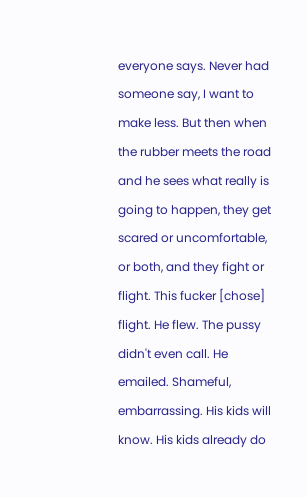everyone says. Never had someone say, I want to make less. But then when the rubber meets the road and he sees what really is going to happen, they get scared or uncomfortable, or both, and they fight or flight. This fucker [chose] flight. He flew. The pussy didn't even call. He emailed. Shameful, embarrassing. His kids will know. His kids already do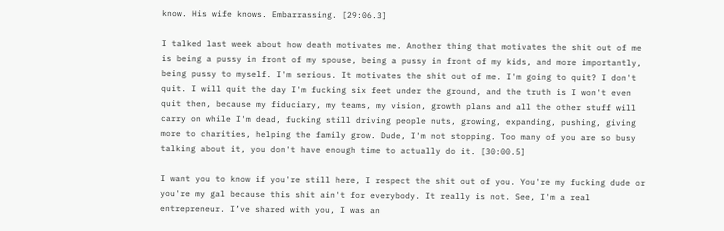know. His wife knows. Embarrassing. [29:06.3]

I talked last week about how death motivates me. Another thing that motivates the shit out of me is being a pussy in front of my spouse, being a pussy in front of my kids, and more importantly, being pussy to myself. I'm serious. It motivates the shit out of me. I'm going to quit? I don't quit. I will quit the day I'm fucking six feet under the ground, and the truth is I won't even quit then, because my fiduciary, my teams, my vision, growth plans and all the other stuff will carry on while I'm dead, fucking still driving people nuts, growing, expanding, pushing, giving more to charities, helping the family grow. Dude, I'm not stopping. Too many of you are so busy talking about it, you don't have enough time to actually do it. [30:00.5]

I want you to know if you're still here, I respect the shit out of you. You're my fucking dude or you're my gal because this shit ain't for everybody. It really is not. See, I'm a real entrepreneur. I’ve shared with you, I was an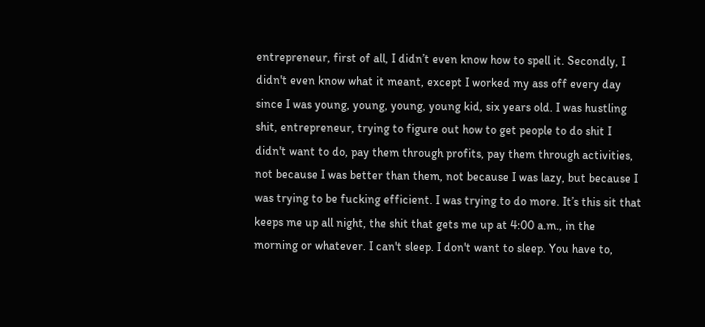entrepreneur, first of all, I didn’t even know how to spell it. Secondly, I didn't even know what it meant, except I worked my ass off every day since I was young, young, young, young kid, six years old. I was hustling shit, entrepreneur, trying to figure out how to get people to do shit I didn't want to do, pay them through profits, pay them through activities, not because I was better than them, not because I was lazy, but because I was trying to be fucking efficient. I was trying to do more. It’s this sit that keeps me up all night, the shit that gets me up at 4:00 a.m., in the morning or whatever. I can't sleep. I don't want to sleep. You have to,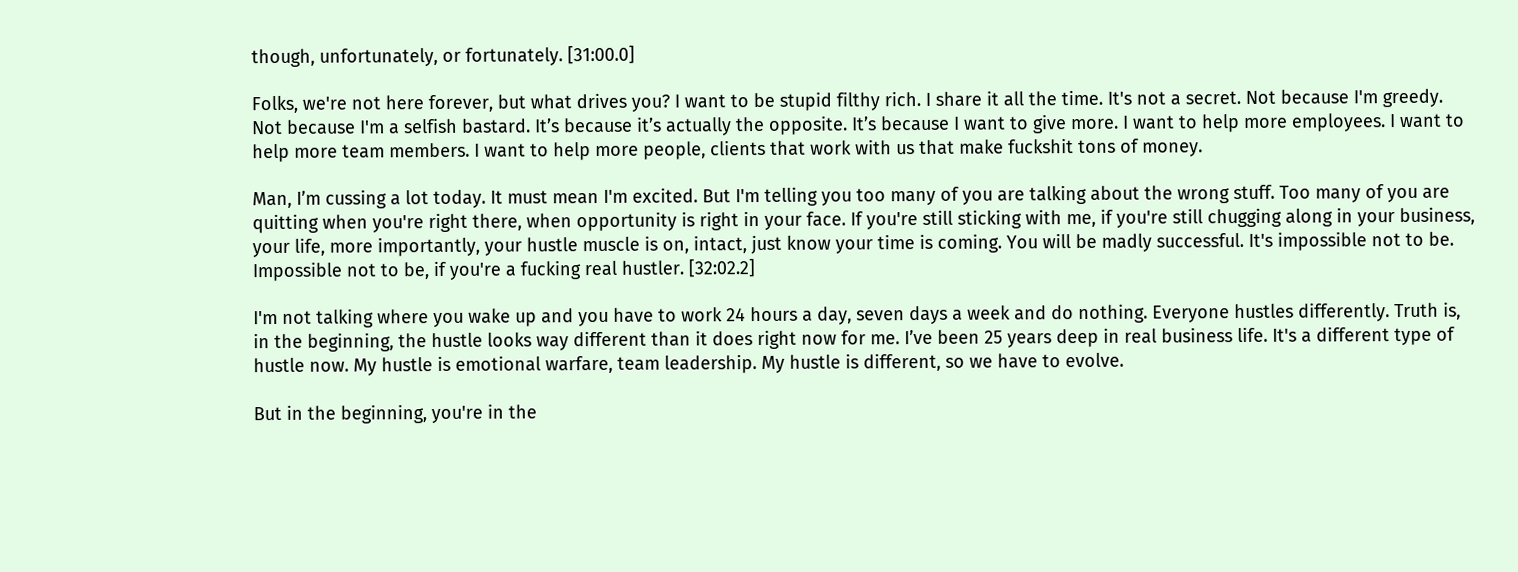though, unfortunately, or fortunately. [31:00.0]

Folks, we're not here forever, but what drives you? I want to be stupid filthy rich. I share it all the time. It's not a secret. Not because I'm greedy. Not because I'm a selfish bastard. It’s because it’s actually the opposite. It’s because I want to give more. I want to help more employees. I want to help more team members. I want to help more people, clients that work with us that make fuckshit tons of money.

Man, I’m cussing a lot today. It must mean I'm excited. But I'm telling you too many of you are talking about the wrong stuff. Too many of you are quitting when you're right there, when opportunity is right in your face. If you're still sticking with me, if you're still chugging along in your business, your life, more importantly, your hustle muscle is on, intact, just know your time is coming. You will be madly successful. It's impossible not to be. Impossible not to be, if you're a fucking real hustler. [32:02.2]

I'm not talking where you wake up and you have to work 24 hours a day, seven days a week and do nothing. Everyone hustles differently. Truth is, in the beginning, the hustle looks way different than it does right now for me. I’ve been 25 years deep in real business life. It's a different type of hustle now. My hustle is emotional warfare, team leadership. My hustle is different, so we have to evolve.

But in the beginning, you're in the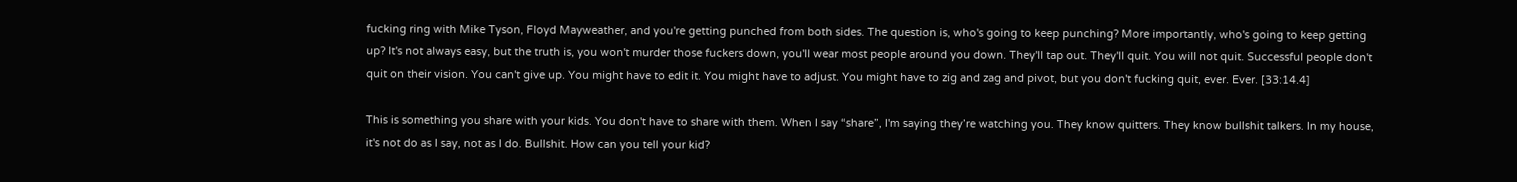fucking ring with Mike Tyson, Floyd Mayweather, and you're getting punched from both sides. The question is, who's going to keep punching? More importantly, who's going to keep getting up? It's not always easy, but the truth is, you won't murder those fuckers down, you'll wear most people around you down. They'll tap out. They'll quit. You will not quit. Successful people don't quit on their vision. You can't give up. You might have to edit it. You might have to adjust. You might have to zig and zag and pivot, but you don't fucking quit, ever. Ever. [33:14.4]

This is something you share with your kids. You don't have to share with them. When I say “share”, I'm saying they’re watching you. They know quitters. They know bullshit talkers. In my house, it's not do as I say, not as I do. Bullshit. How can you tell your kid?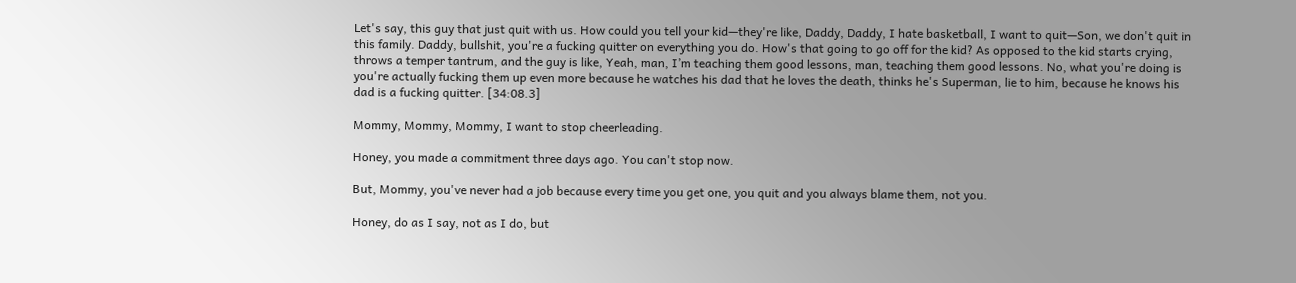Let's say, this guy that just quit with us. How could you tell your kid—they're like, Daddy, Daddy, I hate basketball, I want to quit—Son, we don't quit in this family. Daddy, bullshit, you're a fucking quitter on everything you do. How's that going to go off for the kid? As opposed to the kid starts crying, throws a temper tantrum, and the guy is like, Yeah, man, I’m teaching them good lessons, man, teaching them good lessons. No, what you're doing is you're actually fucking them up even more because he watches his dad that he loves the death, thinks he's Superman, lie to him, because he knows his dad is a fucking quitter. [34:08.3]

Mommy, Mommy, Mommy, I want to stop cheerleading.

Honey, you made a commitment three days ago. You can't stop now.

But, Mommy, you've never had a job because every time you get one, you quit and you always blame them, not you.

Honey, do as I say, not as I do, but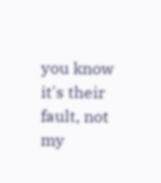you know it's their fault, not my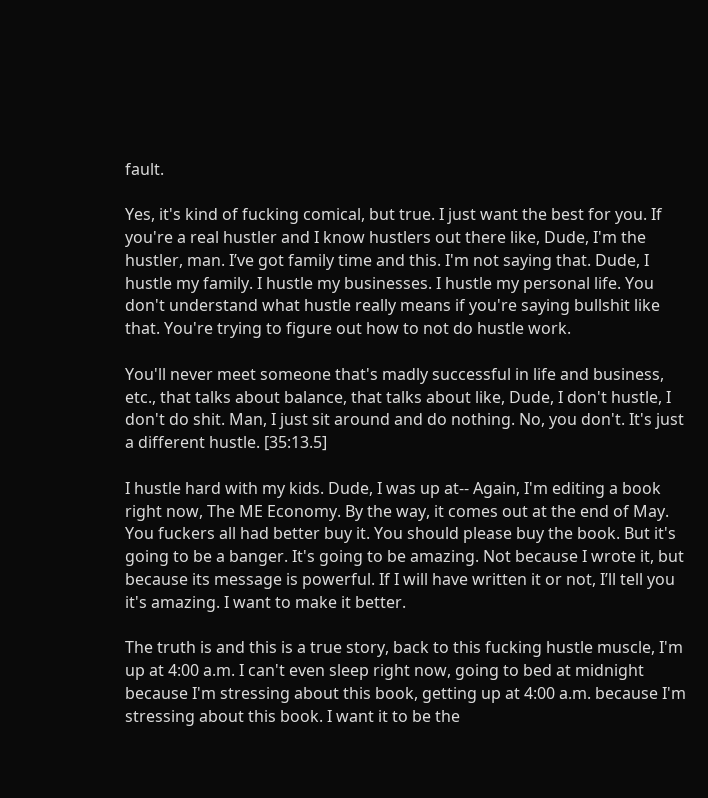fault.

Yes, it's kind of fucking comical, but true. I just want the best for you. If you're a real hustler and I know hustlers out there like, Dude, I'm the hustler, man. I’ve got family time and this. I'm not saying that. Dude, I hustle my family. I hustle my businesses. I hustle my personal life. You don't understand what hustle really means if you're saying bullshit like that. You're trying to figure out how to not do hustle work.

You'll never meet someone that's madly successful in life and business, etc., that talks about balance, that talks about like, Dude, I don't hustle, I don't do shit. Man, I just sit around and do nothing. No, you don't. It's just a different hustle. [35:13.5]

I hustle hard with my kids. Dude, I was up at-- Again, I'm editing a book right now, The ME Economy. By the way, it comes out at the end of May. You fuckers all had better buy it. You should please buy the book. But it's going to be a banger. It's going to be amazing. Not because I wrote it, but because its message is powerful. If I will have written it or not, I’ll tell you it's amazing. I want to make it better.

The truth is and this is a true story, back to this fucking hustle muscle, I'm up at 4:00 a.m. I can't even sleep right now, going to bed at midnight because I'm stressing about this book, getting up at 4:00 a.m. because I'm stressing about this book. I want it to be the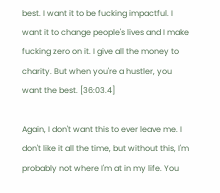best. I want it to be fucking impactful. I want it to change people's lives and I make fucking zero on it. I give all the money to charity. But when you're a hustler, you want the best. [36:03.4]

Again, I don't want this to ever leave me. I don't like it all the time, but without this, I'm probably not where I'm at in my life. You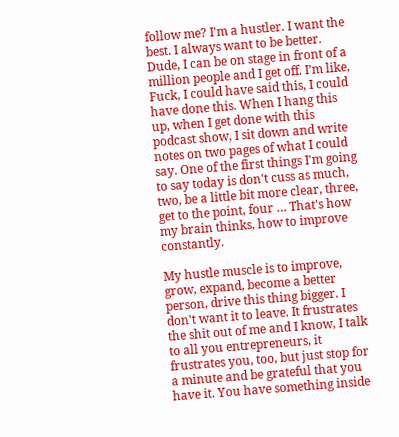follow me? I'm a hustler. I want the best. I always want to be better. Dude, I can be on stage in front of a million people and I get off. I’m like, Fuck, I could have said this, I could have done this. When I hang this up, when I get done with this podcast show, I sit down and write notes on two pages of what I could say. One of the first things I'm going to say today is don't cuss as much, two, be a little bit more clear, three, get to the point, four … That's how my brain thinks, how to improve constantly.

My hustle muscle is to improve, grow, expand, become a better person, drive this thing bigger. I don't want it to leave. It frustrates the shit out of me and I know, I talk to all you entrepreneurs, it frustrates you, too, but just stop for a minute and be grateful that you have it. You have something inside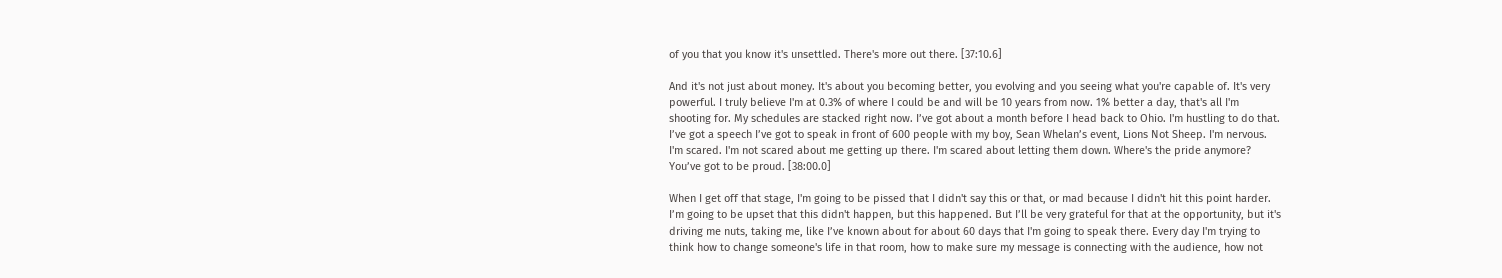of you that you know it's unsettled. There's more out there. [37:10.6]

And it's not just about money. It's about you becoming better, you evolving and you seeing what you're capable of. It's very powerful. I truly believe I'm at 0.3% of where I could be and will be 10 years from now. 1% better a day, that's all I'm shooting for. My schedules are stacked right now. I’ve got about a month before I head back to Ohio. I'm hustling to do that. I’ve got a speech I’ve got to speak in front of 600 people with my boy, Sean Whelan’s event, Lions Not Sheep. I'm nervous. I'm scared. I'm not scared about me getting up there. I'm scared about letting them down. Where's the pride anymore? You’ve got to be proud. [38:00.0]

When I get off that stage, I'm going to be pissed that I didn't say this or that, or mad because I didn't hit this point harder. I’m going to be upset that this didn't happen, but this happened. But I’ll be very grateful for that at the opportunity, but it's driving me nuts, taking me, like I’ve known about for about 60 days that I'm going to speak there. Every day I'm trying to think how to change someone's life in that room, how to make sure my message is connecting with the audience, how not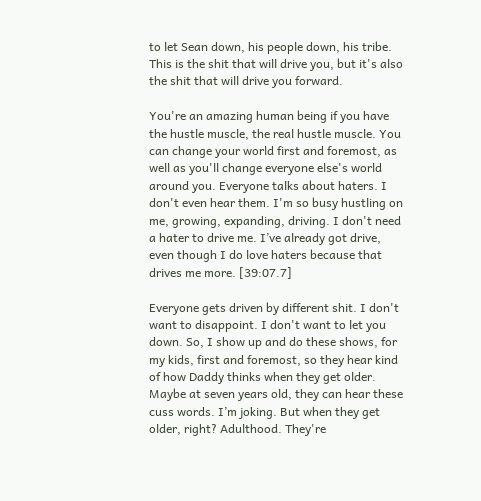to let Sean down, his people down, his tribe. This is the shit that will drive you, but it's also the shit that will drive you forward.

You're an amazing human being if you have the hustle muscle, the real hustle muscle. You can change your world first and foremost, as well as you'll change everyone else's world around you. Everyone talks about haters. I don't even hear them. I'm so busy hustling on me, growing, expanding, driving. I don't need a hater to drive me. I’ve already got drive, even though I do love haters because that drives me more. [39:07.7]

Everyone gets driven by different shit. I don't want to disappoint. I don't want to let you down. So, I show up and do these shows, for my kids, first and foremost, so they hear kind of how Daddy thinks when they get older. Maybe at seven years old, they can hear these cuss words. I’m joking. But when they get older, right? Adulthood. They're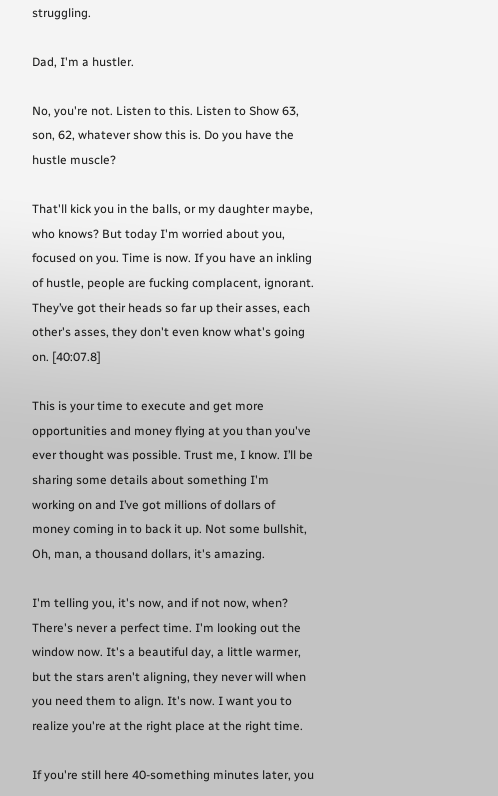struggling.

Dad, I'm a hustler.

No, you're not. Listen to this. Listen to Show 63, son, 62, whatever show this is. Do you have the hustle muscle?

That'll kick you in the balls, or my daughter maybe, who knows? But today I'm worried about you, focused on you. Time is now. If you have an inkling of hustle, people are fucking complacent, ignorant. They’ve got their heads so far up their asses, each other's asses, they don't even know what's going on. [40:07.8]

This is your time to execute and get more opportunities and money flying at you than you've ever thought was possible. Trust me, I know. I’ll be sharing some details about something I'm working on and I’ve got millions of dollars of money coming in to back it up. Not some bullshit, Oh, man, a thousand dollars, it's amazing.

I'm telling you, it's now, and if not now, when? There's never a perfect time. I'm looking out the window now. It's a beautiful day, a little warmer, but the stars aren't aligning, they never will when you need them to align. It's now. I want you to realize you're at the right place at the right time.

If you're still here 40-something minutes later, you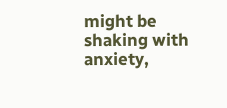might be shaking with anxiety,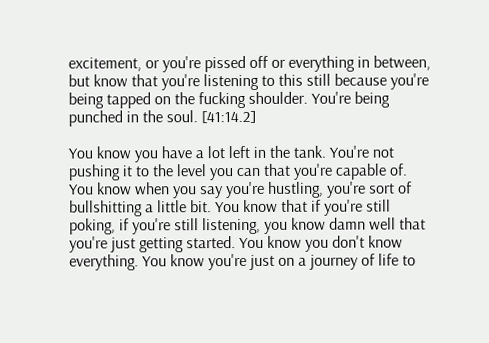excitement, or you're pissed off or everything in between, but know that you're listening to this still because you're being tapped on the fucking shoulder. You're being punched in the soul. [41:14.2]

You know you have a lot left in the tank. You're not pushing it to the level you can that you're capable of. You know when you say you're hustling, you're sort of bullshitting a little bit. You know that if you're still poking, if you're still listening, you know damn well that you're just getting started. You know you don't know everything. You know you're just on a journey of life to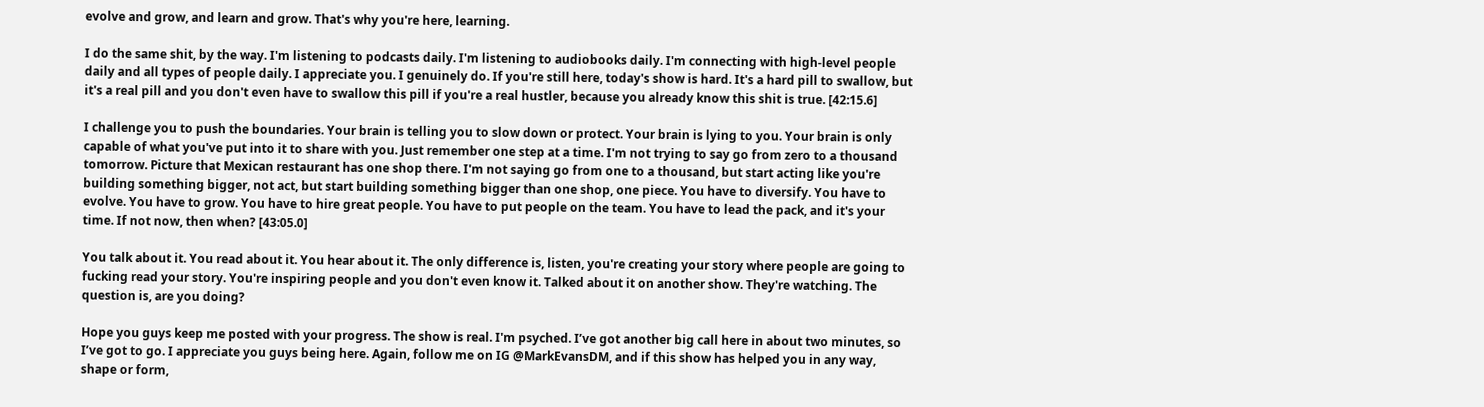evolve and grow, and learn and grow. That's why you're here, learning.

I do the same shit, by the way. I'm listening to podcasts daily. I'm listening to audiobooks daily. I'm connecting with high-level people daily and all types of people daily. I appreciate you. I genuinely do. If you're still here, today's show is hard. It's a hard pill to swallow, but it's a real pill and you don't even have to swallow this pill if you're a real hustler, because you already know this shit is true. [42:15.6]

I challenge you to push the boundaries. Your brain is telling you to slow down or protect. Your brain is lying to you. Your brain is only capable of what you've put into it to share with you. Just remember one step at a time. I'm not trying to say go from zero to a thousand tomorrow. Picture that Mexican restaurant has one shop there. I'm not saying go from one to a thousand, but start acting like you're building something bigger, not act, but start building something bigger than one shop, one piece. You have to diversify. You have to evolve. You have to grow. You have to hire great people. You have to put people on the team. You have to lead the pack, and it's your time. If not now, then when? [43:05.0]

You talk about it. You read about it. You hear about it. The only difference is, listen, you're creating your story where people are going to fucking read your story. You're inspiring people and you don't even know it. Talked about it on another show. They're watching. The question is, are you doing?

Hope you guys keep me posted with your progress. The show is real. I'm psyched. I’ve got another big call here in about two minutes, so I’ve got to go. I appreciate you guys being here. Again, follow me on IG @MarkEvansDM, and if this show has helped you in any way, shape or form,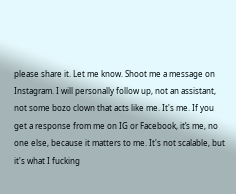please share it. Let me know. Shoot me a message on Instagram. I will personally follow up, not an assistant, not some bozo clown that acts like me. It's me. If you get a response from me on IG or Facebook, it’s me, no one else, because it matters to me. It's not scalable, but it's what I fucking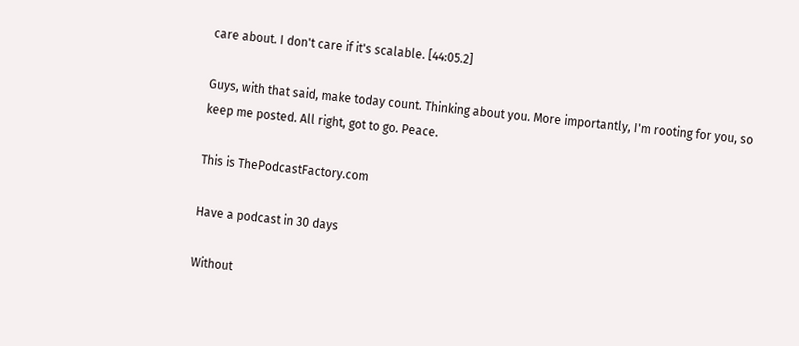care about. I don't care if it's scalable. [44:05.2]

Guys, with that said, make today count. Thinking about you. More importantly, I'm rooting for you, so keep me posted. All right, got to go. Peace.

This is ThePodcastFactory.com

Have a podcast in 30 days

Without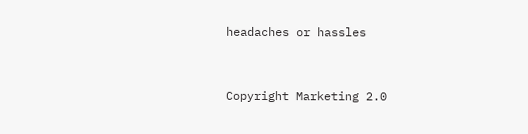headaches or hassles


Copyright Marketing 2.0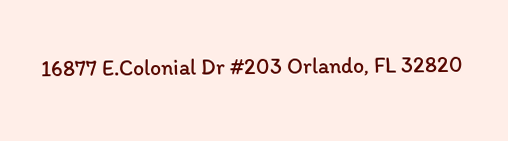16877 E.Colonial Dr #203 Orlando, FL 32820